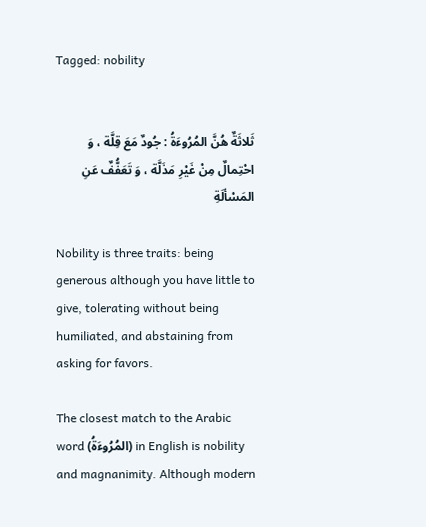Tagged: nobility


ثَلاثَةٌ هُنَّ المُرُوءَةُ : جُودٌ مَعَ قِلَّة ، وَ احْتِمالٌ مِنْ غَيْرِ مَذَلَّة ، وَ تَعَفُّفٌ عَنِ المَسْألَةِ

Nobility is three traits: being generous although you have little to give, tolerating without being humiliated, and abstaining from asking for favors.

The closest match to the Arabic word (المُرُوءَةُ) in English is nobility and magnanimity. Although modern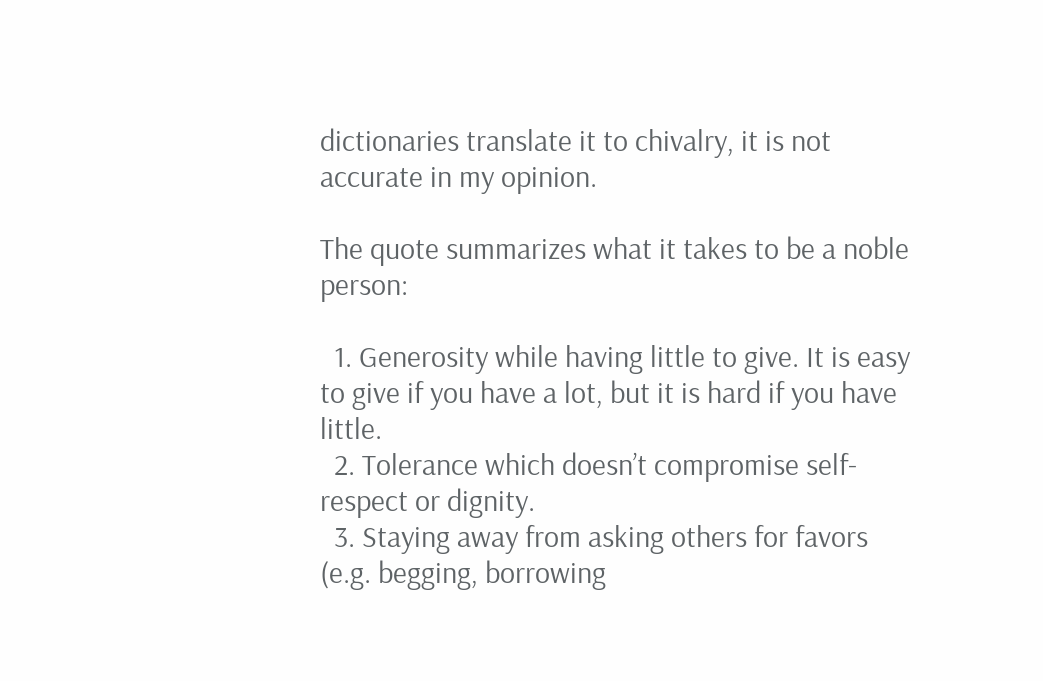dictionaries translate it to chivalry, it is not accurate in my opinion.

The quote summarizes what it takes to be a noble person:

  1. Generosity while having little to give. It is easy to give if you have a lot, but it is hard if you have little.
  2. Tolerance which doesn’t compromise self-respect or dignity.
  3. Staying away from asking others for favors (e.g. begging, borrowing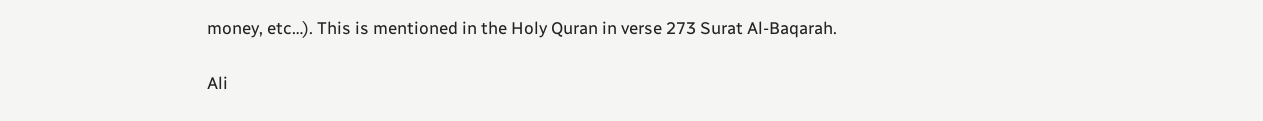money, etc…). This is mentioned in the Holy Quran in verse 273 Surat Al-Baqarah.

Ali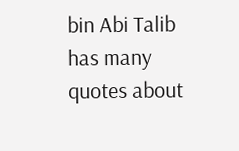bin Abi Talib has many quotes about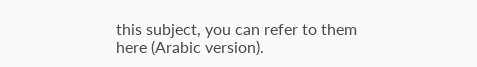this subject, you can refer to them here (Arabic version).